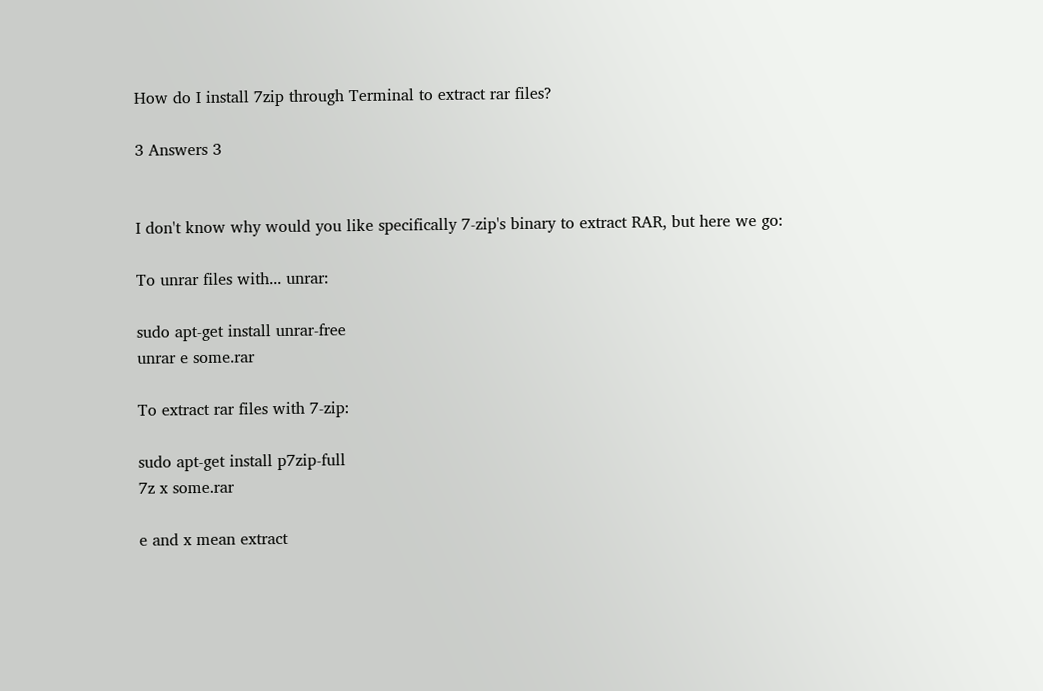How do I install 7zip through Terminal to extract rar files?

3 Answers 3


I don't know why would you like specifically 7-zip's binary to extract RAR, but here we go:

To unrar files with... unrar:

sudo apt-get install unrar-free
unrar e some.rar

To extract rar files with 7-zip:

sudo apt-get install p7zip-full
7z x some.rar

e and x mean extract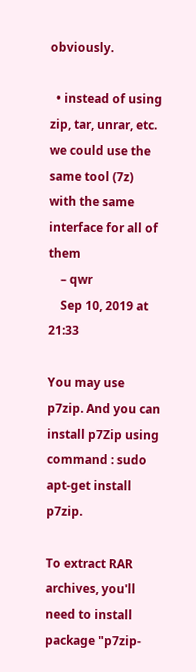obviously.

  • instead of using zip, tar, unrar, etc. we could use the same tool (7z) with the same interface for all of them
    – qwr
    Sep 10, 2019 at 21:33

You may use p7zip. And you can install p7Zip using command : sudo apt-get install p7zip.

To extract RAR archives, you'll need to install package "p7zip-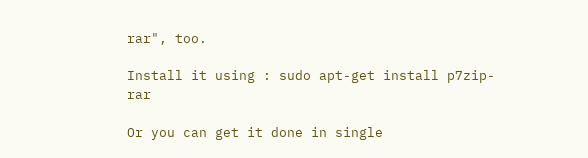rar", too.

Install it using : sudo apt-get install p7zip-rar

Or you can get it done in single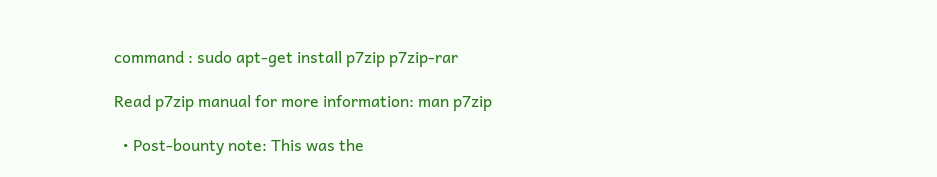command : sudo apt-get install p7zip p7zip-rar

Read p7zip manual for more information: man p7zip

  • Post-bounty note: This was the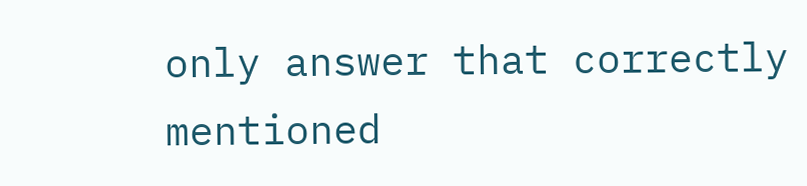only answer that correctly mentioned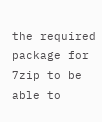the required package for 7zip to be able to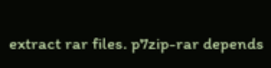extract rar files. p7zip-rar depends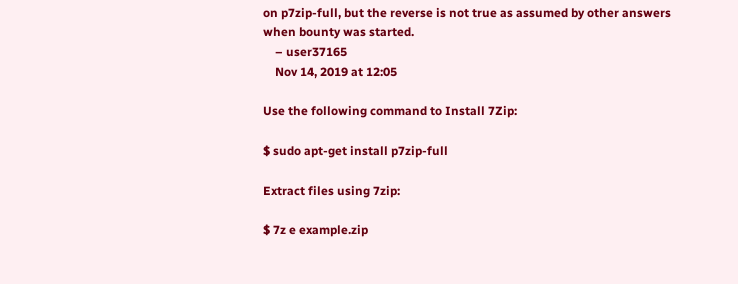on p7zip-full, but the reverse is not true as assumed by other answers when bounty was started.
    – user37165
    Nov 14, 2019 at 12:05

Use the following command to Install 7Zip:

$ sudo apt-get install p7zip-full

Extract files using 7zip:

$ 7z e example.zip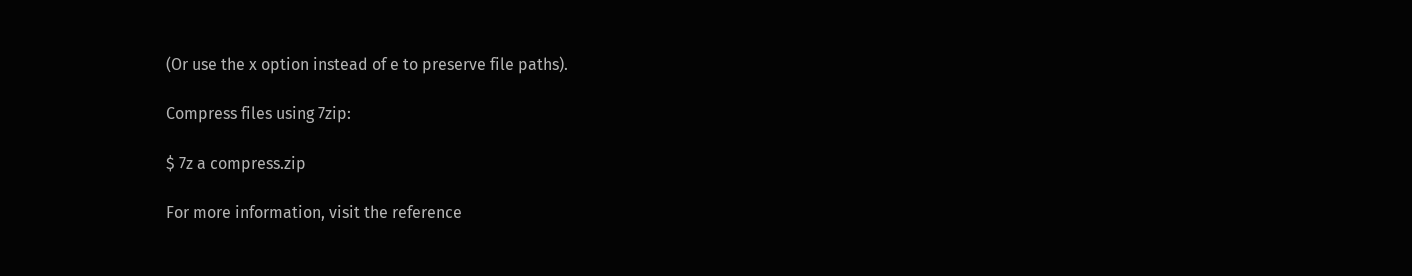(Or use the x option instead of e to preserve file paths).

Compress files using 7zip:

$ 7z a compress.zip

For more information, visit the reference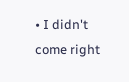• I didn't come right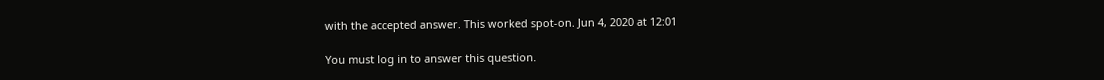with the accepted answer. This worked spot-on. Jun 4, 2020 at 12:01

You must log in to answer this question.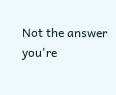Not the answer you're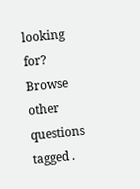looking for? Browse other questions tagged .